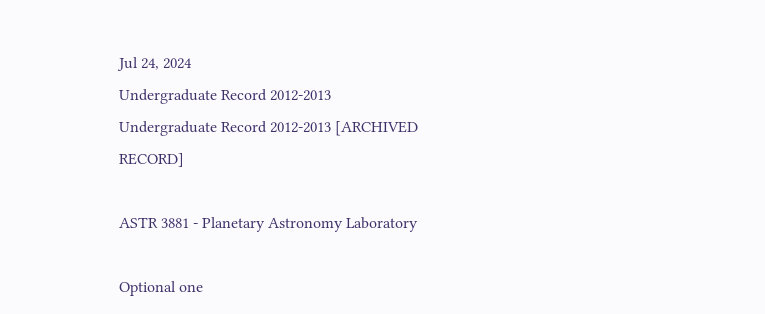Jul 24, 2024
Undergraduate Record 2012-2013
Undergraduate Record 2012-2013 [ARCHIVED RECORD]

ASTR 3881 - Planetary Astronomy Laboratory

Optional one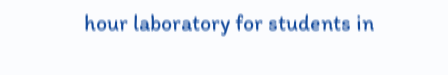hour laboratory for students in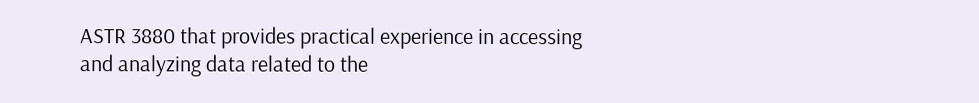ASTR 3880 that provides practical experience in accessing and analyzing data related to the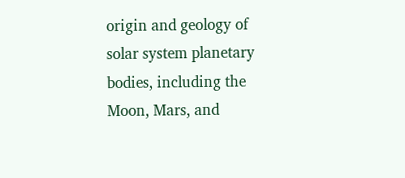origin and geology of solar system planetary bodies, including the Moon, Mars, and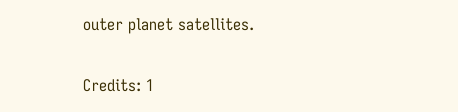outer planet satellites.

Credits: 1